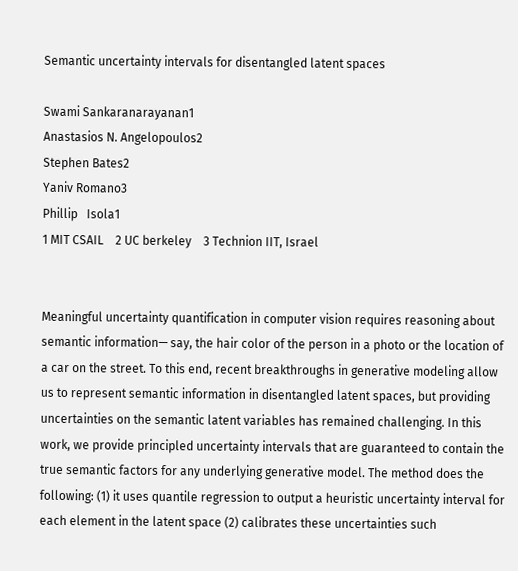Semantic uncertainty intervals for disentangled latent spaces

Swami Sankaranarayanan1
Anastasios N. Angelopoulos2
Stephen Bates2
Yaniv Romano3
Phillip   Isola1
1 MIT CSAIL    2 UC berkeley    3 Technion IIT, Israel


Meaningful uncertainty quantification in computer vision requires reasoning about semantic information— say, the hair color of the person in a photo or the location of a car on the street. To this end, recent breakthroughs in generative modeling allow us to represent semantic information in disentangled latent spaces, but providing uncertainties on the semantic latent variables has remained challenging. In this work, we provide principled uncertainty intervals that are guaranteed to contain the true semantic factors for any underlying generative model. The method does the following: (1) it uses quantile regression to output a heuristic uncertainty interval for each element in the latent space (2) calibrates these uncertainties such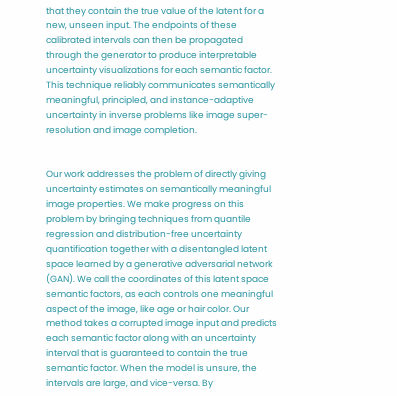that they contain the true value of the latent for a new, unseen input. The endpoints of these calibrated intervals can then be propagated through the generator to produce interpretable uncertainty visualizations for each semantic factor. This technique reliably communicates semantically meaningful, principled, and instance-adaptive uncertainty in inverse problems like image super-resolution and image completion.


Our work addresses the problem of directly giving uncertainty estimates on semantically meaningful image properties. We make progress on this problem by bringing techniques from quantile regression and distribution-free uncertainty quantification together with a disentangled latent space learned by a generative adversarial network (GAN). We call the coordinates of this latent space semantic factors, as each controls one meaningful aspect of the image, like age or hair color. Our method takes a corrupted image input and predicts each semantic factor along with an uncertainty interval that is guaranteed to contain the true semantic factor. When the model is unsure, the intervals are large, and vice-versa. By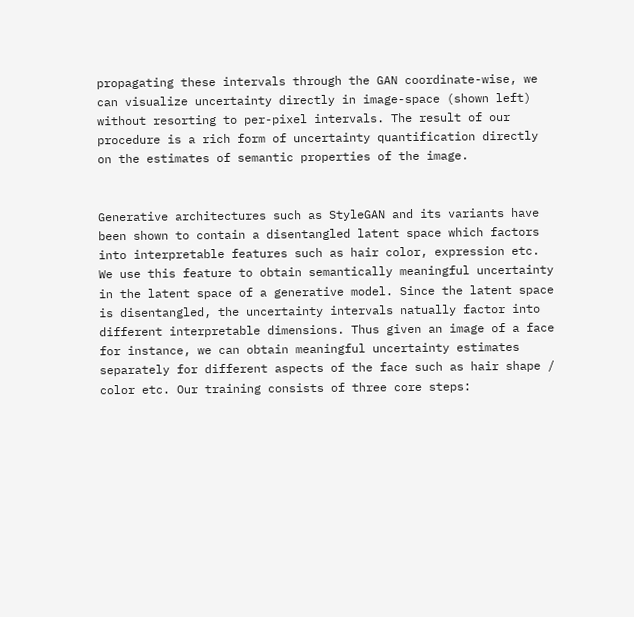propagating these intervals through the GAN coordinate-wise, we can visualize uncertainty directly in image-space (shown left) without resorting to per-pixel intervals. The result of our procedure is a rich form of uncertainty quantification directly on the estimates of semantic properties of the image.


Generative architectures such as StyleGAN and its variants have been shown to contain a disentangled latent space which factors into interpretable features such as hair color, expression etc. We use this feature to obtain semantically meaningful uncertainty in the latent space of a generative model. Since the latent space is disentangled, the uncertainty intervals natually factor into different interpretable dimensions. Thus given an image of a face for instance, we can obtain meaningful uncertainty estimates separately for different aspects of the face such as hair shape / color etc. Our training consists of three core steps: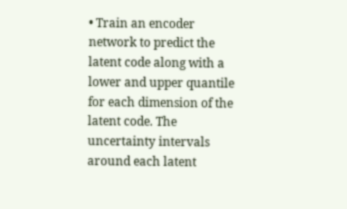• Train an encoder network to predict the latent code along with a lower and upper quantile for each dimension of the latent code. The uncertainty intervals around each latent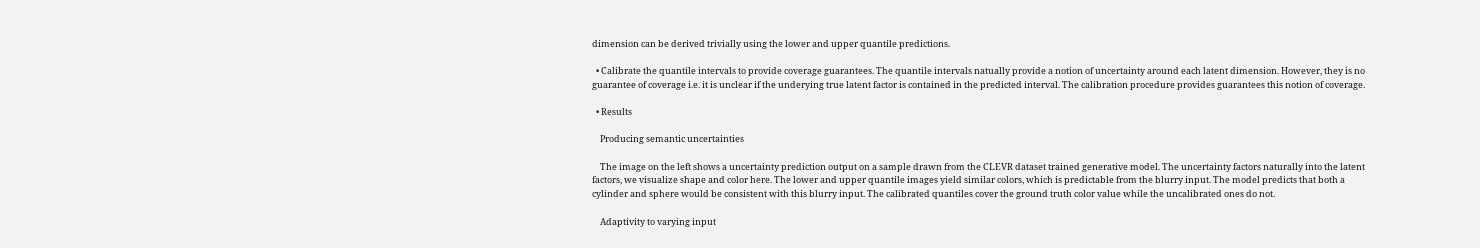dimension can be derived trivially using the lower and upper quantile predictions.

  • Calibrate the quantile intervals to provide coverage guarantees. The quantile intervals natually provide a notion of uncertainty around each latent dimension. However, they is no guarantee of coverage i.e. it is unclear if the underying true latent factor is contained in the predicted interval. The calibration procedure provides guarantees this notion of coverage.

  • Results

    Producing semantic uncertainties

    The image on the left shows a uncertainty prediction output on a sample drawn from the CLEVR dataset trained generative model. The uncertainty factors naturally into the latent factors, we visualize shape and color here. The lower and upper quantile images yield similar colors, which is predictable from the blurry input. The model predicts that both a cylinder and sphere would be consistent with this blurry input. The calibrated quantiles cover the ground truth color value while the uncalibrated ones do not.

    Adaptivity to varying input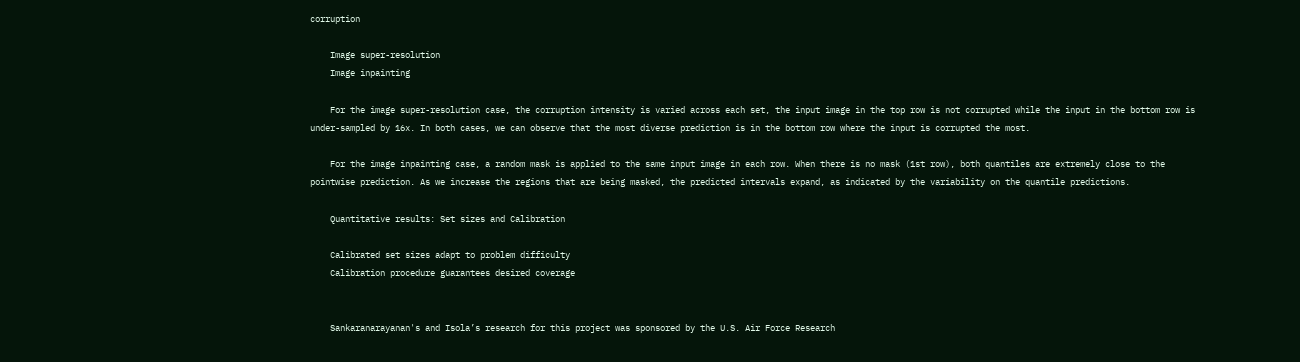corruption

    Image super-resolution
    Image inpainting

    For the image super-resolution case, the corruption intensity is varied across each set, the input image in the top row is not corrupted while the input in the bottom row is under-sampled by 16x. In both cases, we can observe that the most diverse prediction is in the bottom row where the input is corrupted the most.

    For the image inpainting case, a random mask is applied to the same input image in each row. When there is no mask (1st row), both quantiles are extremely close to the pointwise prediction. As we increase the regions that are being masked, the predicted intervals expand, as indicated by the variability on the quantile predictions.

    Quantitative results: Set sizes and Calibration

    Calibrated set sizes adapt to problem difficulty
    Calibration procedure guarantees desired coverage


    Sankaranarayanan's and Isola’s research for this project was sponsored by the U.S. Air Force Research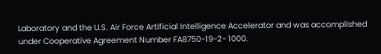Laboratory and the U.S. Air Force Artificial Intelligence Accelerator and was accomplished under Cooperative Agreement Number FA8750-19-2- 1000.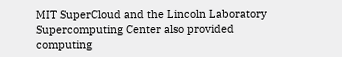MIT SuperCloud and the Lincoln Laboratory Supercomputing Center also provided computing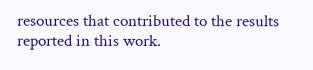resources that contributed to the results reported in this work.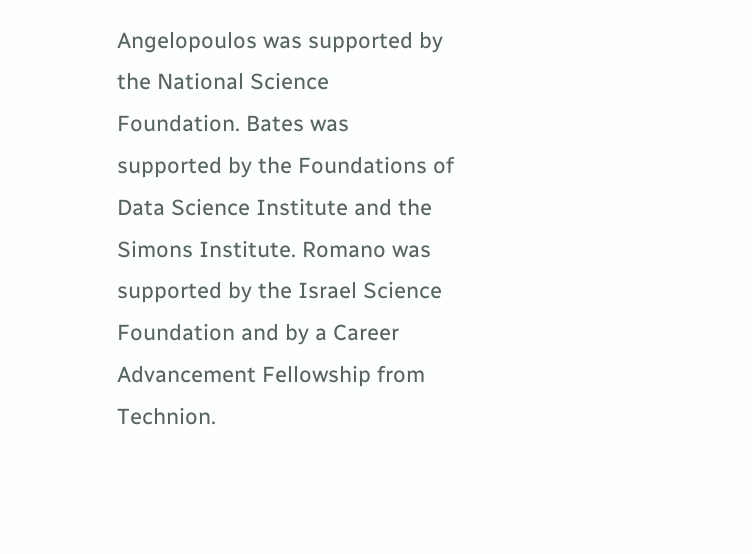Angelopoulos was supported by the National Science Foundation. Bates was supported by the Foundations of Data Science Institute and the Simons Institute. Romano was supported by the Israel Science Foundation and by a Career Advancement Fellowship from Technion.